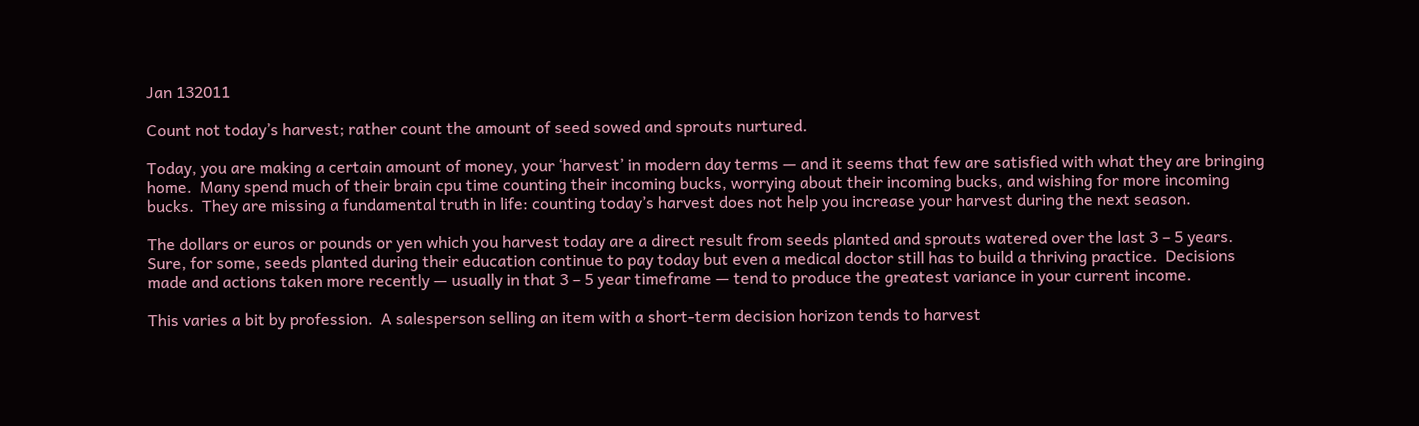Jan 132011

Count not today’s harvest; rather count the amount of seed sowed and sprouts nurtured.

Today, you are making a certain amount of money, your ‘harvest’ in modern day terms — and it seems that few are satisfied with what they are bringing home.  Many spend much of their brain cpu time counting their incoming bucks, worrying about their incoming bucks, and wishing for more incoming bucks.  They are missing a fundamental truth in life: counting today’s harvest does not help you increase your harvest during the next season.

The dollars or euros or pounds or yen which you harvest today are a direct result from seeds planted and sprouts watered over the last 3 – 5 years.  Sure, for some, seeds planted during their education continue to pay today but even a medical doctor still has to build a thriving practice.  Decisions made and actions taken more recently — usually in that 3 – 5 year timeframe — tend to produce the greatest variance in your current income.

This varies a bit by profession.  A salesperson selling an item with a short-term decision horizon tends to harvest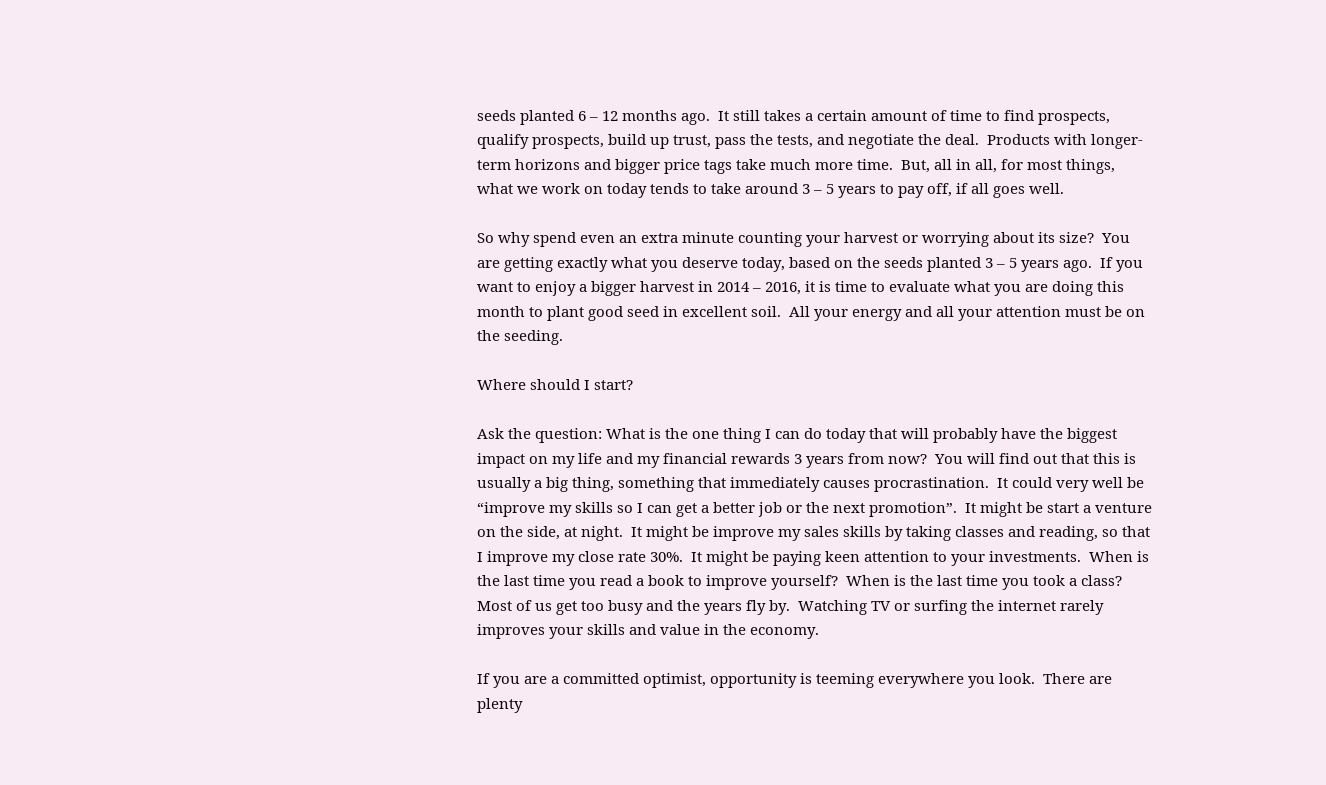seeds planted 6 – 12 months ago.  It still takes a certain amount of time to find prospects, qualify prospects, build up trust, pass the tests, and negotiate the deal.  Products with longer-term horizons and bigger price tags take much more time.  But, all in all, for most things, what we work on today tends to take around 3 – 5 years to pay off, if all goes well.

So why spend even an extra minute counting your harvest or worrying about its size?  You are getting exactly what you deserve today, based on the seeds planted 3 – 5 years ago.  If you want to enjoy a bigger harvest in 2014 – 2016, it is time to evaluate what you are doing this month to plant good seed in excellent soil.  All your energy and all your attention must be on the seeding.

Where should I start?

Ask the question: What is the one thing I can do today that will probably have the biggest impact on my life and my financial rewards 3 years from now?  You will find out that this is usually a big thing, something that immediately causes procrastination.  It could very well be “improve my skills so I can get a better job or the next promotion”.  It might be start a venture on the side, at night.  It might be improve my sales skills by taking classes and reading, so that I improve my close rate 30%.  It might be paying keen attention to your investments.  When is the last time you read a book to improve yourself?  When is the last time you took a class?  Most of us get too busy and the years fly by.  Watching TV or surfing the internet rarely improves your skills and value in the economy.

If you are a committed optimist, opportunity is teeming everywhere you look.  There are plenty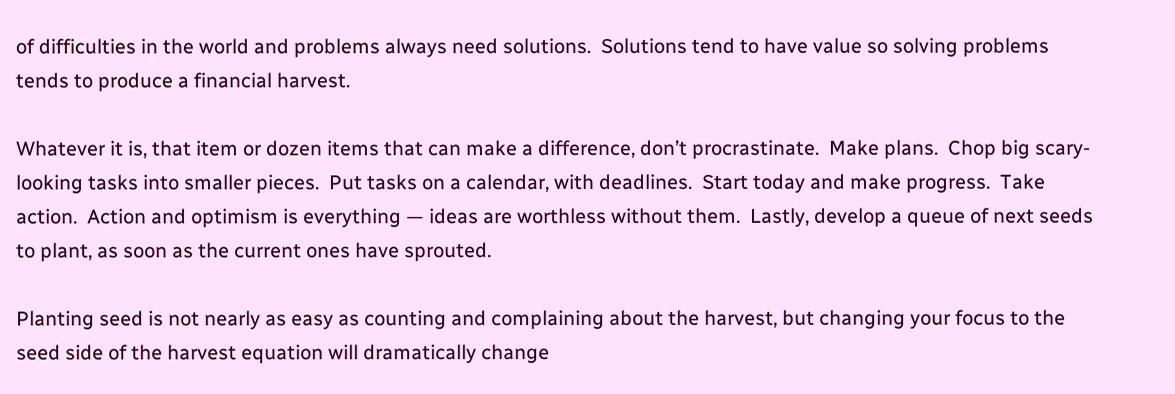of difficulties in the world and problems always need solutions.  Solutions tend to have value so solving problems tends to produce a financial harvest.

Whatever it is, that item or dozen items that can make a difference, don’t procrastinate.  Make plans.  Chop big scary-looking tasks into smaller pieces.  Put tasks on a calendar, with deadlines.  Start today and make progress.  Take action.  Action and optimism is everything — ideas are worthless without them.  Lastly, develop a queue of next seeds to plant, as soon as the current ones have sprouted.

Planting seed is not nearly as easy as counting and complaining about the harvest, but changing your focus to the seed side of the harvest equation will dramatically change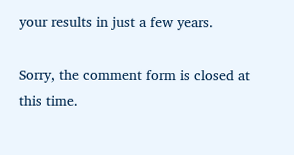your results in just a few years.

Sorry, the comment form is closed at this time.